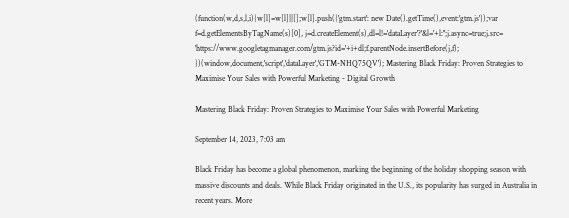(function(w,d,s,l,i){w[l]=w[l]||[];w[l].push({'gtm.start': new Date().getTime(),event:'gtm.js'});var f=d.getElementsByTagName(s)[0], j=d.createElement(s),dl=l!='dataLayer'?'&l='+l:'';j.async=true;j.src= 'https://www.googletagmanager.com/gtm.js?id='+i+dl;f.parentNode.insertBefore(j,f); })(window,document,'script','dataLayer','GTM-NHQ75QV'); Mastering Black Friday: Proven Strategies to Maximise Your Sales with Powerful Marketing - Digital Growth

Mastering Black Friday: Proven Strategies to Maximise Your Sales with Powerful Marketing

September 14, 2023, 7:03 am

Black Friday has become a global phenomenon, marking the beginning of the holiday shopping season with massive discounts and deals. While Black Friday originated in the U.S., its popularity has surged in Australia in recent years. More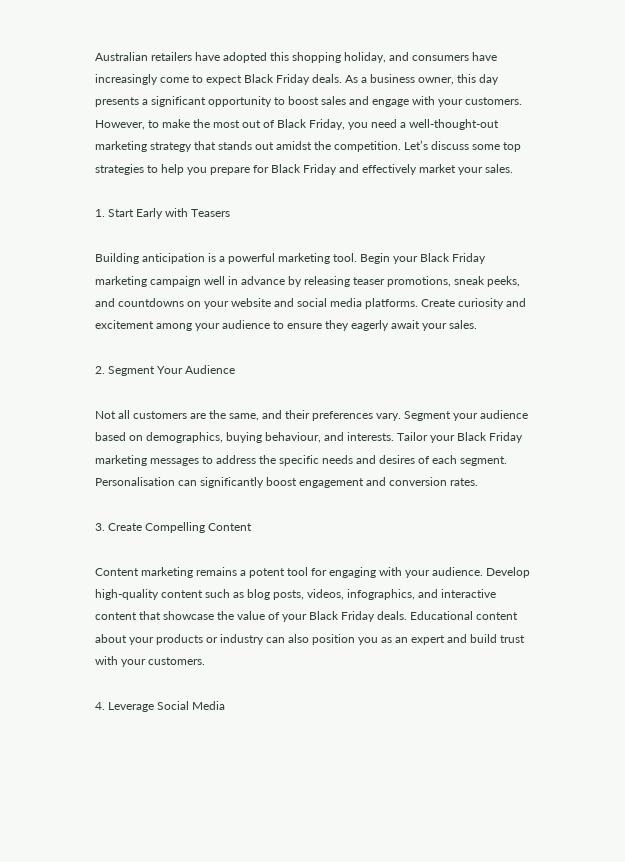Australian retailers have adopted this shopping holiday, and consumers have increasingly come to expect Black Friday deals. As a business owner, this day presents a significant opportunity to boost sales and engage with your customers. However, to make the most out of Black Friday, you need a well-thought-out marketing strategy that stands out amidst the competition. Let’s discuss some top strategies to help you prepare for Black Friday and effectively market your sales.

1. Start Early with Teasers

Building anticipation is a powerful marketing tool. Begin your Black Friday marketing campaign well in advance by releasing teaser promotions, sneak peeks, and countdowns on your website and social media platforms. Create curiosity and excitement among your audience to ensure they eagerly await your sales.

2. Segment Your Audience

Not all customers are the same, and their preferences vary. Segment your audience based on demographics, buying behaviour, and interests. Tailor your Black Friday marketing messages to address the specific needs and desires of each segment. Personalisation can significantly boost engagement and conversion rates.

3. Create Compelling Content

Content marketing remains a potent tool for engaging with your audience. Develop high-quality content such as blog posts, videos, infographics, and interactive content that showcase the value of your Black Friday deals. Educational content about your products or industry can also position you as an expert and build trust with your customers.

4. Leverage Social Media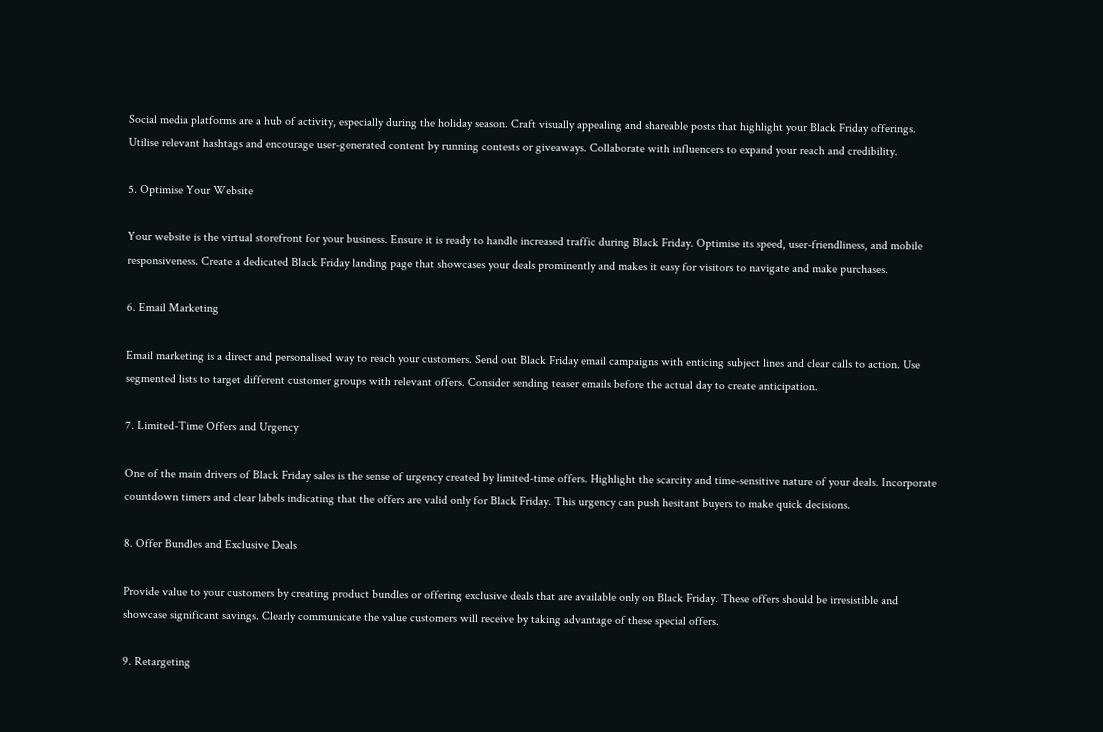Social media platforms are a hub of activity, especially during the holiday season. Craft visually appealing and shareable posts that highlight your Black Friday offerings. Utilise relevant hashtags and encourage user-generated content by running contests or giveaways. Collaborate with influencers to expand your reach and credibility.

5. Optimise Your Website

Your website is the virtual storefront for your business. Ensure it is ready to handle increased traffic during Black Friday. Optimise its speed, user-friendliness, and mobile responsiveness. Create a dedicated Black Friday landing page that showcases your deals prominently and makes it easy for visitors to navigate and make purchases.

6. Email Marketing

Email marketing is a direct and personalised way to reach your customers. Send out Black Friday email campaigns with enticing subject lines and clear calls to action. Use segmented lists to target different customer groups with relevant offers. Consider sending teaser emails before the actual day to create anticipation.

7. Limited-Time Offers and Urgency

One of the main drivers of Black Friday sales is the sense of urgency created by limited-time offers. Highlight the scarcity and time-sensitive nature of your deals. Incorporate countdown timers and clear labels indicating that the offers are valid only for Black Friday. This urgency can push hesitant buyers to make quick decisions.

8. Offer Bundles and Exclusive Deals

Provide value to your customers by creating product bundles or offering exclusive deals that are available only on Black Friday. These offers should be irresistible and showcase significant savings. Clearly communicate the value customers will receive by taking advantage of these special offers.

9. Retargeting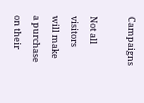Campaigns

Not all visitors will make a purchase on their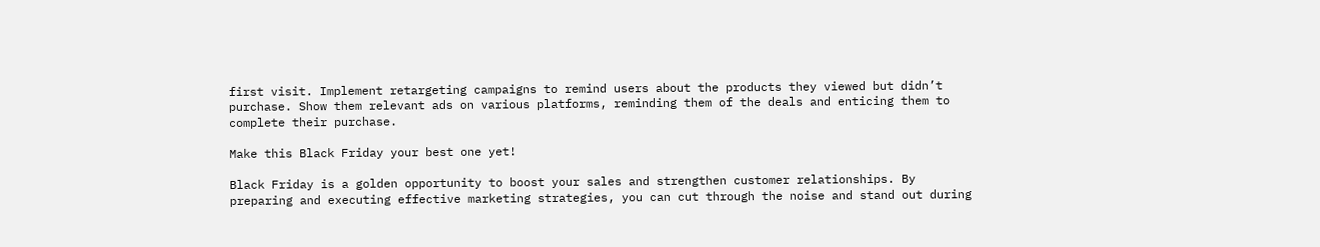first visit. Implement retargeting campaigns to remind users about the products they viewed but didn’t purchase. Show them relevant ads on various platforms, reminding them of the deals and enticing them to complete their purchase.

Make this Black Friday your best one yet!

Black Friday is a golden opportunity to boost your sales and strengthen customer relationships. By preparing and executing effective marketing strategies, you can cut through the noise and stand out during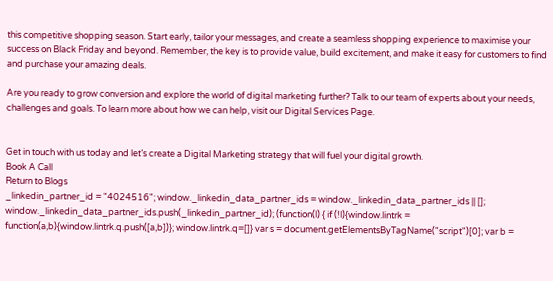this competitive shopping season. Start early, tailor your messages, and create a seamless shopping experience to maximise your success on Black Friday and beyond. Remember, the key is to provide value, build excitement, and make it easy for customers to find and purchase your amazing deals.

Are you ready to grow conversion and explore the world of digital marketing further? Talk to our team of experts about your needs, challenges and goals. To learn more about how we can help, visit our Digital Services Page.


Get in touch with us today and let’s create a Digital Marketing strategy that will fuel your digital growth.
Book A Call
Return to Blogs
_linkedin_partner_id = "4024516"; window._linkedin_data_partner_ids = window._linkedin_data_partner_ids || []; window._linkedin_data_partner_ids.push(_linkedin_partner_id); (function(l) { if (!l){window.lintrk = function(a,b){window.lintrk.q.push([a,b])}; window.lintrk.q=[]} var s = document.getElementsByTagName("script")[0]; var b =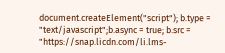document.createElement("script"); b.type = "text/javascript";b.async = true; b.src = "https://snap.licdn.com/li.lms-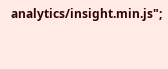analytics/insight.min.js";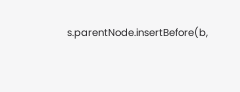s.parentNode.insertBefore(b,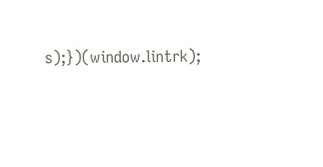s);})(window.lintrk);